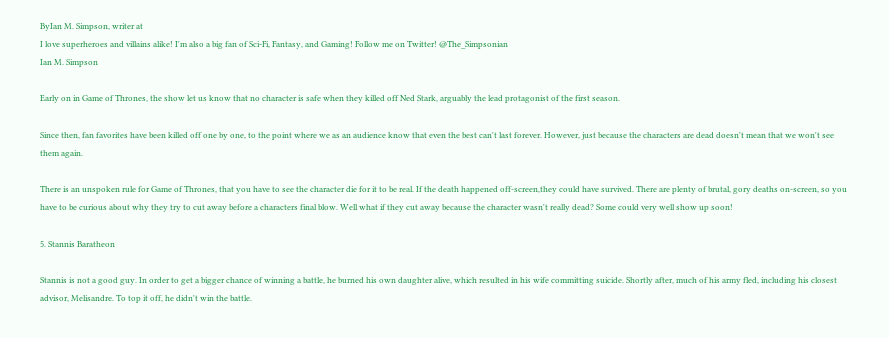ByIan M. Simpson, writer at
I love superheroes and villains alike! I'm also a big fan of Sci-Fi, Fantasy, and Gaming! Follow me on Twitter! @The_Simpsonian
Ian M. Simpson

Early on in Game of Thrones, the show let us know that no character is safe when they killed off Ned Stark, arguably the lead protagonist of the first season.

Since then, fan favorites have been killed off one by one, to the point where we as an audience know that even the best can't last forever. However, just because the characters are dead doesn't mean that we won't see them again.

There is an unspoken rule for Game of Thrones, that you have to see the character die for it to be real. If the death happened off-screen,they could have survived. There are plenty of brutal, gory deaths on-screen, so you have to be curious about why they try to cut away before a characters final blow. Well what if they cut away because the character wasn't really dead? Some could very well show up soon!

5. Stannis Baratheon

Stannis is not a good guy. In order to get a bigger chance of winning a battle, he burned his own daughter alive, which resulted in his wife committing suicide. Shortly after, much of his army fled, including his closest advisor, Melisandre. To top it off, he didn't win the battle.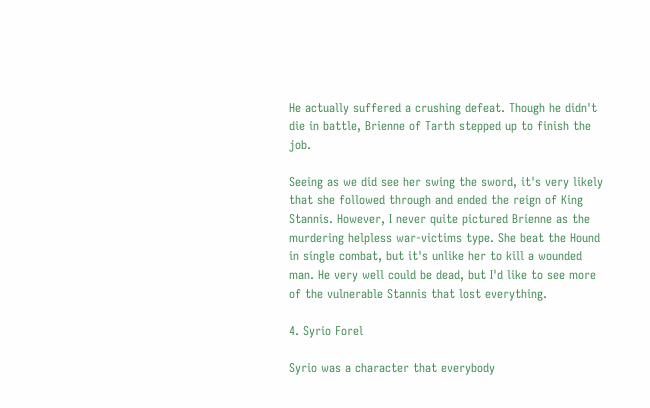He actually suffered a crushing defeat. Though he didn't die in battle, Brienne of Tarth stepped up to finish the job.

Seeing as we did see her swing the sword, it's very likely that she followed through and ended the reign of King Stannis. However, I never quite pictured Brienne as the murdering helpless war-victims type. She beat the Hound in single combat, but it's unlike her to kill a wounded man. He very well could be dead, but I'd like to see more of the vulnerable Stannis that lost everything.

4. Syrio Forel

Syrio was a character that everybody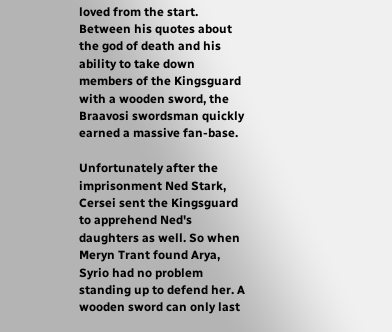loved from the start. Between his quotes about the god of death and his ability to take down members of the Kingsguard with a wooden sword, the Braavosi swordsman quickly earned a massive fan-base.

Unfortunately after the imprisonment Ned Stark, Cersei sent the Kingsguard to apprehend Ned's daughters as well. So when Meryn Trant found Arya, Syrio had no problem standing up to defend her. A wooden sword can only last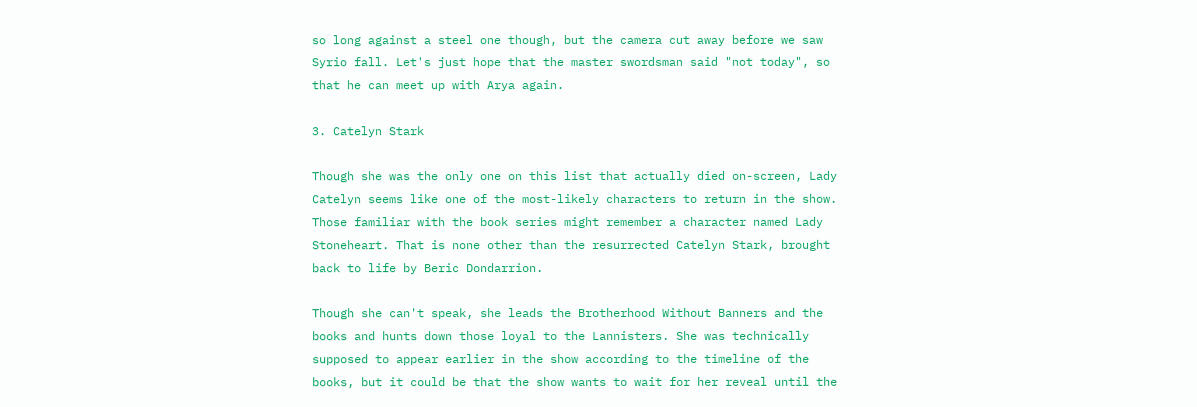so long against a steel one though, but the camera cut away before we saw Syrio fall. Let's just hope that the master swordsman said "not today", so that he can meet up with Arya again.

3. Catelyn Stark

Though she was the only one on this list that actually died on-screen, Lady Catelyn seems like one of the most-likely characters to return in the show. Those familiar with the book series might remember a character named Lady Stoneheart. That is none other than the resurrected Catelyn Stark, brought back to life by Beric Dondarrion.

Though she can't speak, she leads the Brotherhood Without Banners and the books and hunts down those loyal to the Lannisters. She was technically supposed to appear earlier in the show according to the timeline of the books, but it could be that the show wants to wait for her reveal until the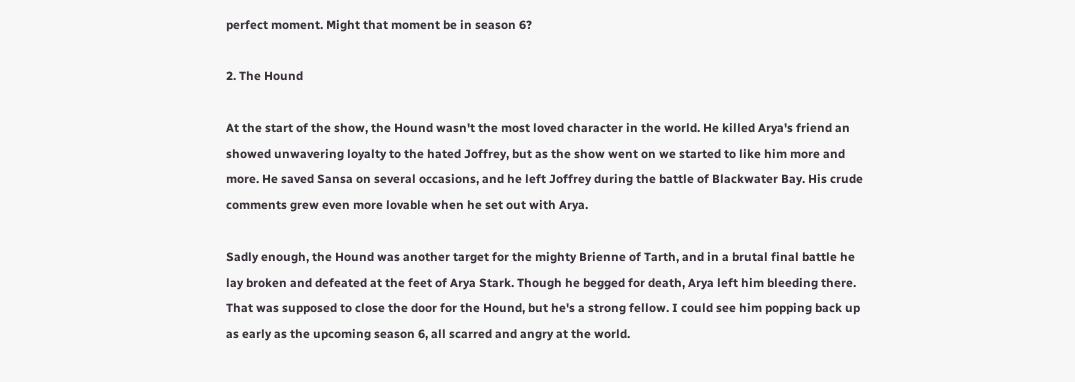perfect moment. Might that moment be in season 6?

2. The Hound

At the start of the show, the Hound wasn't the most loved character in the world. He killed Arya's friend an showed unwavering loyalty to the hated Joffrey, but as the show went on we started to like him more and more. He saved Sansa on several occasions, and he left Joffrey during the battle of Blackwater Bay. His crude comments grew even more lovable when he set out with Arya.

Sadly enough, the Hound was another target for the mighty Brienne of Tarth, and in a brutal final battle he lay broken and defeated at the feet of Arya Stark. Though he begged for death, Arya left him bleeding there. That was supposed to close the door for the Hound, but he's a strong fellow. I could see him popping back up as early as the upcoming season 6, all scarred and angry at the world.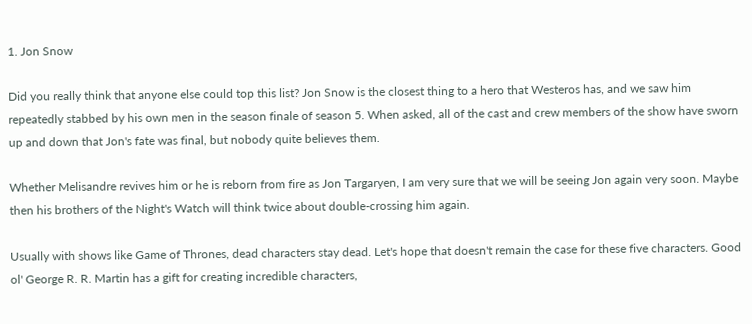1. Jon Snow

Did you really think that anyone else could top this list? Jon Snow is the closest thing to a hero that Westeros has, and we saw him repeatedly stabbed by his own men in the season finale of season 5. When asked, all of the cast and crew members of the show have sworn up and down that Jon's fate was final, but nobody quite believes them.

Whether Melisandre revives him or he is reborn from fire as Jon Targaryen, I am very sure that we will be seeing Jon again very soon. Maybe then his brothers of the Night's Watch will think twice about double-crossing him again.

Usually with shows like Game of Thrones, dead characters stay dead. Let's hope that doesn't remain the case for these five characters. Good ol' George R. R. Martin has a gift for creating incredible characters,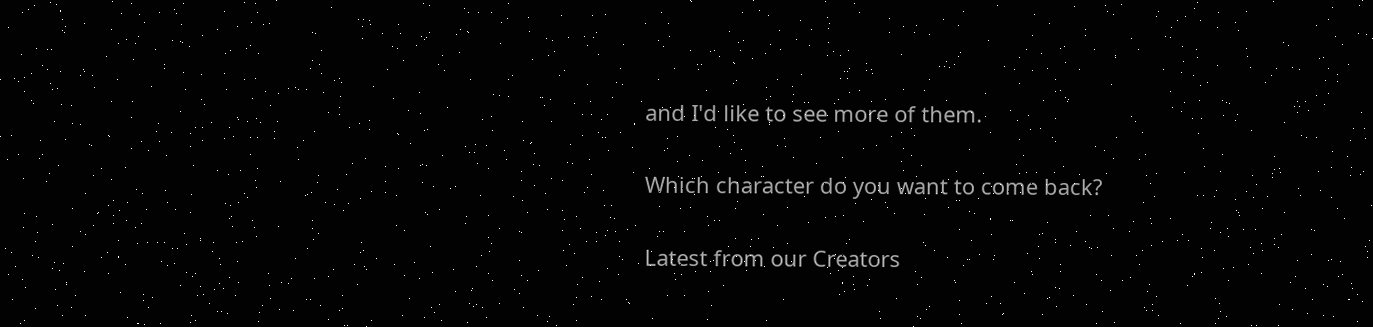and I'd like to see more of them.


Which character do you want to come back?


Latest from our Creators